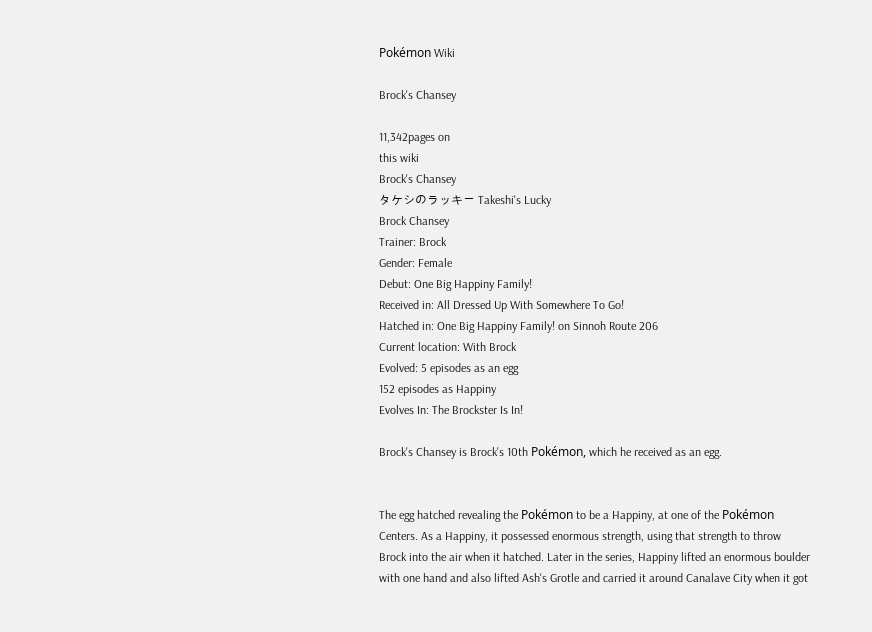Pokémon Wiki

Brock's Chansey

11,342pages on
this wiki
Brock's Chansey
タケシのラッキー Takeshi's Lucky
Brock Chansey
Trainer: Brock
Gender: Female
Debut: One Big Happiny Family!
Received in: All Dressed Up With Somewhere To Go!
Hatched in: One Big Happiny Family! on Sinnoh Route 206
Current location: With Brock
Evolved: 5 episodes as an egg
152 episodes as Happiny
Evolves In: The Brockster Is In!

Brock's Chansey is Brock's 10th Pokémon, which he received as an egg.


The egg hatched revealing the Pokémon to be a Happiny, at one of the Pokémon Centers. As a Happiny, it possessed enormous strength, using that strength to throw Brock into the air when it hatched. Later in the series, Happiny lifted an enormous boulder with one hand and also lifted Ash's Grotle and carried it around Canalave City when it got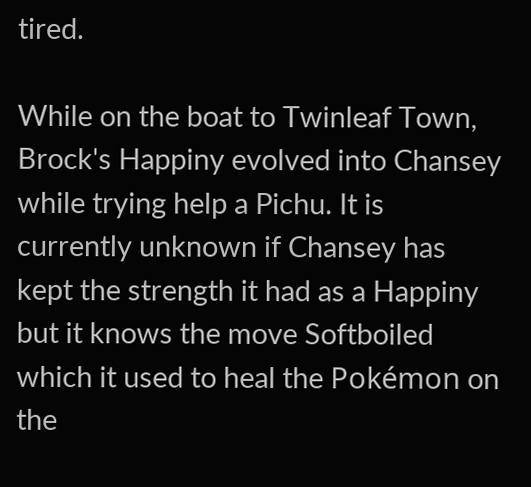tired.

While on the boat to Twinleaf Town, Brock's Happiny evolved into Chansey while trying help a Pichu. It is currently unknown if Chansey has kept the strength it had as a Happiny but it knows the move Softboiled which it used to heal the Pokémon on the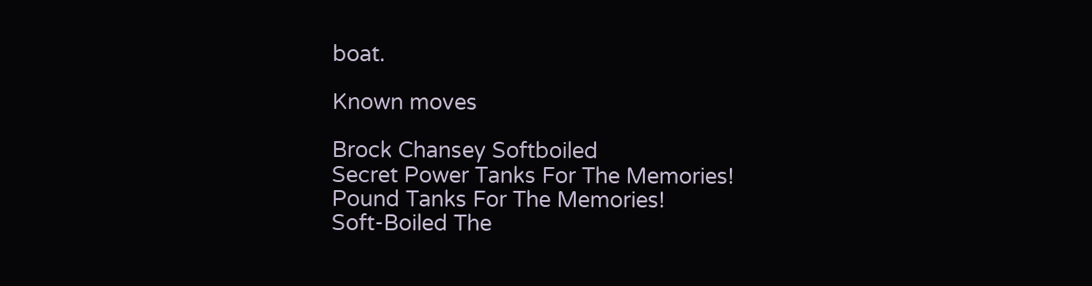boat.

Known moves

Brock Chansey Softboiled
Secret Power Tanks For The Memories!
Pound Tanks For The Memories!
Soft-Boiled The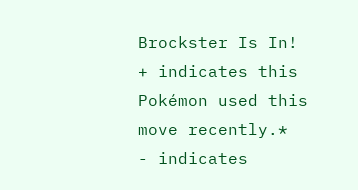Brockster Is In!
+ indicates this Pokémon used this move recently.*
- indicates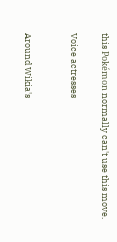this Pokémon normally can't use this move.

Voice actresses


Around Wikia's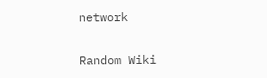network

Random Wiki